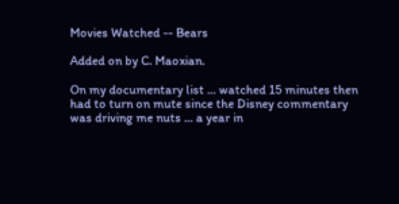Movies Watched -- Bears

Added on by C. Maoxian.

On my documentary list ... watched 15 minutes then had to turn on mute since the Disney commentary was driving me nuts ... a year in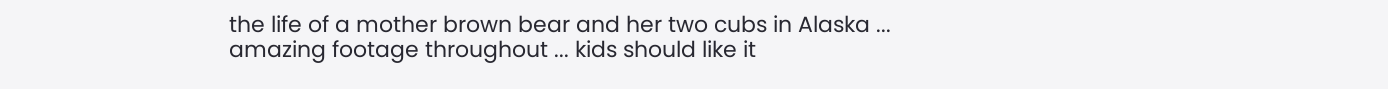the life of a mother brown bear and her two cubs in Alaska ... amazing footage throughout ... kids should like it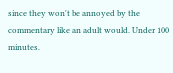since they won't be annoyed by the commentary like an adult would. Under 100 minutes.